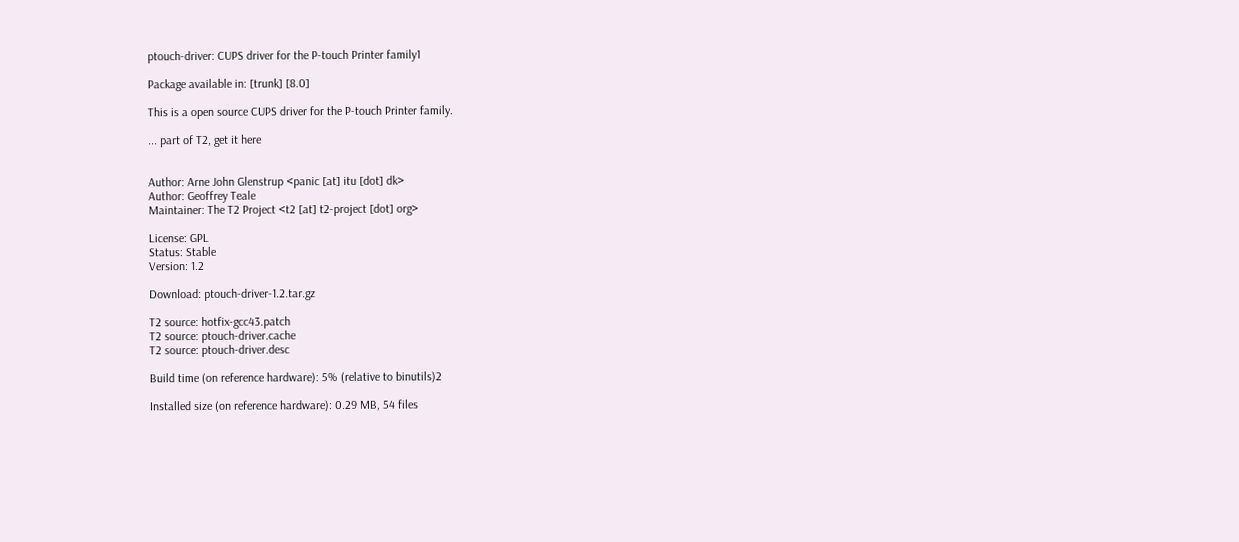ptouch-driver: CUPS driver for the P-touch Printer family1

Package available in: [trunk] [8.0]

This is a open source CUPS driver for the P-touch Printer family.

... part of T2, get it here


Author: Arne John Glenstrup <panic [at] itu [dot] dk>
Author: Geoffrey Teale
Maintainer: The T2 Project <t2 [at] t2-project [dot] org>

License: GPL
Status: Stable
Version: 1.2

Download: ptouch-driver-1.2.tar.gz

T2 source: hotfix-gcc43.patch
T2 source: ptouch-driver.cache
T2 source: ptouch-driver.desc

Build time (on reference hardware): 5% (relative to binutils)2

Installed size (on reference hardware): 0.29 MB, 54 files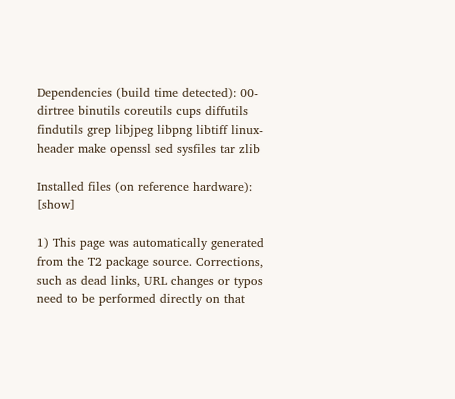Dependencies (build time detected): 00-dirtree binutils coreutils cups diffutils findutils grep libjpeg libpng libtiff linux-header make openssl sed sysfiles tar zlib

Installed files (on reference hardware): [show]

1) This page was automatically generated from the T2 package source. Corrections, such as dead links, URL changes or typos need to be performed directly on that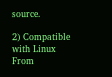source.

2) Compatible with Linux From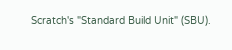Scratch's "Standard Build Unit" (SBU).